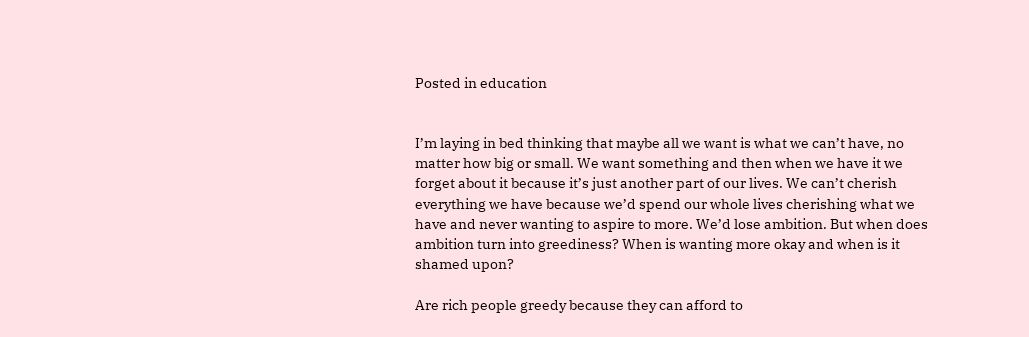Posted in education


I’m laying in bed thinking that maybe all we want is what we can’t have, no matter how big or small. We want something and then when we have it we forget about it because it’s just another part of our lives. We can’t cherish everything we have because we’d spend our whole lives cherishing what we have and never wanting to aspire to more. We’d lose ambition. But when does ambition turn into greediness? When is wanting more okay and when is it shamed upon?

Are rich people greedy because they can afford to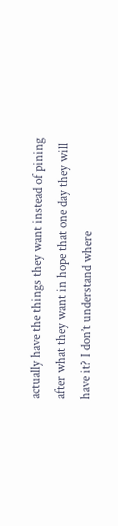actually have the things they want instead of pining after what they want in hope that one day they will have it? I don’t understand where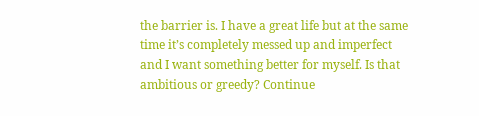the barrier is. I have a great life but at the same time it’s completely messed up and imperfect and I want something better for myself. Is that ambitious or greedy? Continue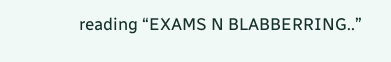reading “EXAMS N BLABBERRING..”